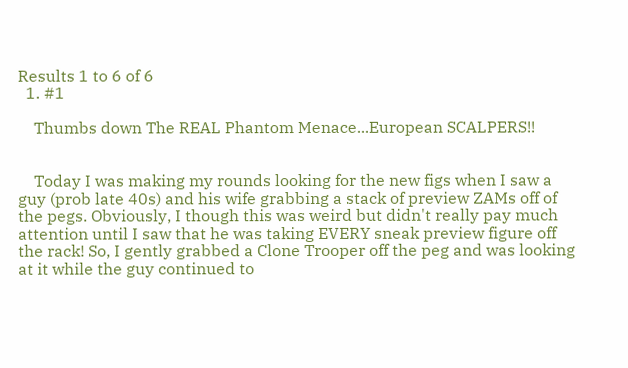Results 1 to 6 of 6
  1. #1

    Thumbs down The REAL Phantom Menace...European SCALPERS!!


    Today I was making my rounds looking for the new figs when I saw a guy (prob late 40s) and his wife grabbing a stack of preview ZAMs off of the pegs. Obviously, I though this was weird but didn't really pay much attention until I saw that he was taking EVERY sneak preview figure off the rack! So, I gently grabbed a Clone Trooper off the peg and was looking at it while the guy continued to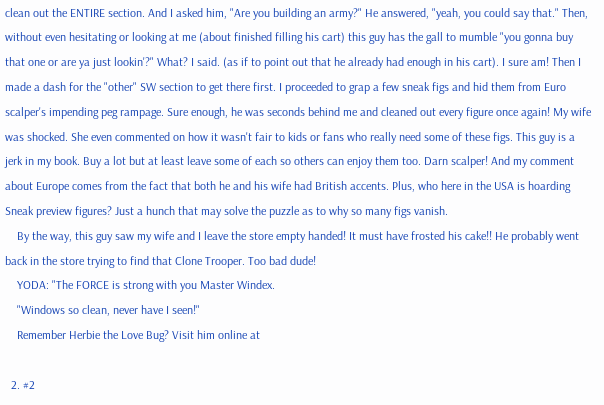clean out the ENTIRE section. And I asked him, "Are you building an army?" He answered, "yeah, you could say that." Then, without even hesitating or looking at me (about finished filling his cart) this guy has the gall to mumble "you gonna buy that one or are ya just lookin'?" What? I said. (as if to point out that he already had enough in his cart). I sure am! Then I made a dash for the "other" SW section to get there first. I proceeded to grap a few sneak figs and hid them from Euro scalper's impending peg rampage. Sure enough, he was seconds behind me and cleaned out every figure once again! My wife was shocked. She even commented on how it wasn't fair to kids or fans who really need some of these figs. This guy is a jerk in my book. Buy a lot but at least leave some of each so others can enjoy them too. Darn scalper! And my comment about Europe comes from the fact that both he and his wife had British accents. Plus, who here in the USA is hoarding Sneak preview figures? Just a hunch that may solve the puzzle as to why so many figs vanish.
    By the way, this guy saw my wife and I leave the store empty handed! It must have frosted his cake!! He probably went back in the store trying to find that Clone Trooper. Too bad dude!
    YODA: "The FORCE is strong with you Master Windex.
    "Windows so clean, never have I seen!"
    Remember Herbie the Love Bug? Visit him online at

  2. #2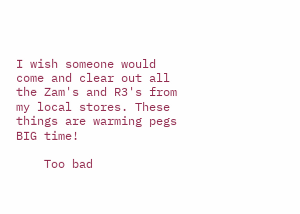I wish someone would come and clear out all the Zam's and R3's from my local stores. These things are warming pegs BIG time!

    Too bad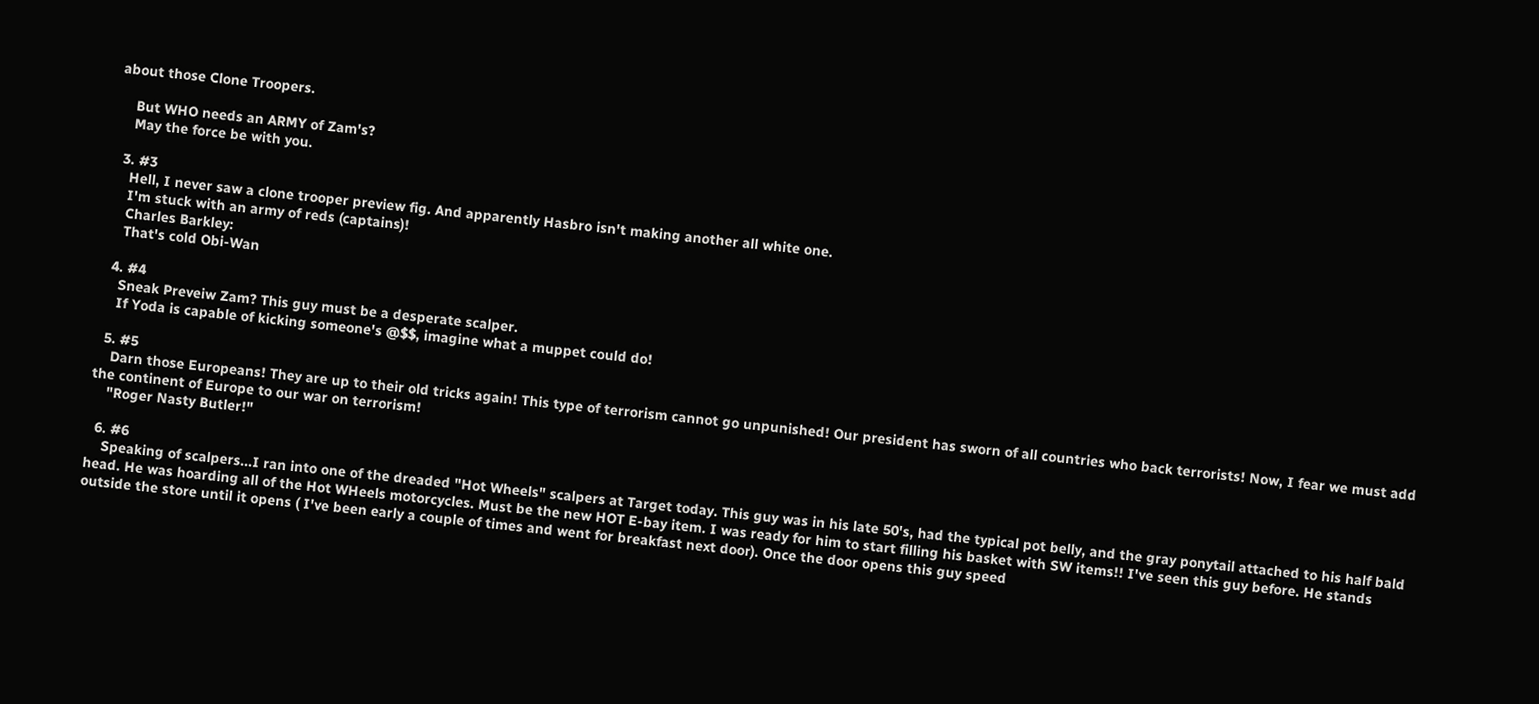about those Clone Troopers.

    But WHO needs an ARMY of Zam's?
    May the force be with you.

  3. #3
    Hell, I never saw a clone trooper preview fig. And apparently Hasbro isn't making another all white one.
    I'm stuck with an army of reds (captains)!
    Charles Barkley:
    That's cold Obi-Wan

  4. #4
    Sneak Preveiw Zam? This guy must be a desperate scalper.
    If Yoda is capable of kicking someone's @$$, imagine what a muppet could do!

  5. #5
    Darn those Europeans! They are up to their old tricks again! This type of terrorism cannot go unpunished! Our president has sworn of all countries who back terrorists! Now, I fear we must add the continent of Europe to our war on terrorism!
    "Roger Nasty Butler!"

  6. #6
    Speaking of scalpers...I ran into one of the dreaded "Hot Wheels" scalpers at Target today. This guy was in his late 50's, had the typical pot belly, and the gray ponytail attached to his half bald head. He was hoarding all of the Hot WHeels motorcycles. Must be the new HOT E-bay item. I was ready for him to start filling his basket with SW items!! I've seen this guy before. He stands outside the store until it opens ( I've been early a couple of times and went for breakfast next door). Once the door opens this guy speed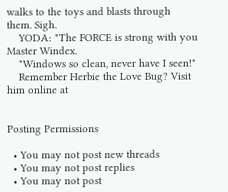walks to the toys and blasts through them. Sigh.
    YODA: "The FORCE is strong with you Master Windex.
    "Windows so clean, never have I seen!"
    Remember Herbie the Love Bug? Visit him online at


Posting Permissions

  • You may not post new threads
  • You may not post replies
  • You may not post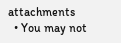attachments
  • You may not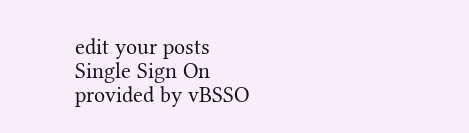edit your posts
Single Sign On provided by vBSSO